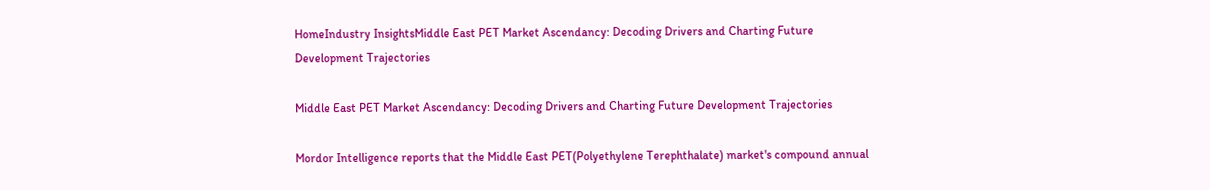HomeIndustry InsightsMiddle East PET Market Ascendancy: Decoding Drivers and Charting Future Development Trajectories

Middle East PET Market Ascendancy: Decoding Drivers and Charting Future Development Trajectories

Mordor Intelligence reports that the Middle East PET(Polyethylene Terephthalate) market's compound annual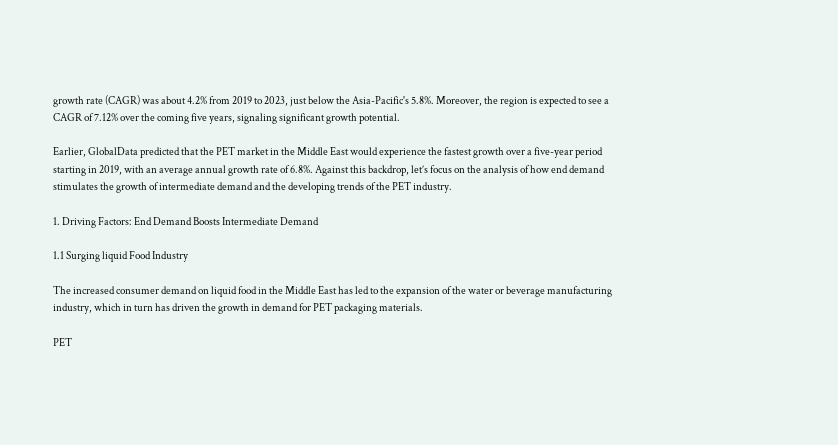growth rate (CAGR) was about 4.2% from 2019 to 2023, just below the Asia-Pacific's 5.8%. Moreover, the region is expected to see a CAGR of 7.12% over the coming five years, signaling significant growth potential.

Earlier, GlobalData predicted that the PET market in the Middle East would experience the fastest growth over a five-year period starting in 2019, with an average annual growth rate of 6.8%. Against this backdrop, let’s focus on the analysis of how end demand stimulates the growth of intermediate demand and the developing trends of the PET industry.

1. Driving Factors: End Demand Boosts Intermediate Demand

1.1 Surging liquid Food Industry

The increased consumer demand on liquid food in the Middle East has led to the expansion of the water or beverage manufacturing industry, which in turn has driven the growth in demand for PET packaging materials.

PET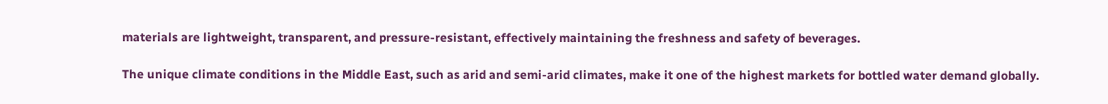materials are lightweight, transparent, and pressure-resistant, effectively maintaining the freshness and safety of beverages.

The unique climate conditions in the Middle East, such as arid and semi-arid climates, make it one of the highest markets for bottled water demand globally.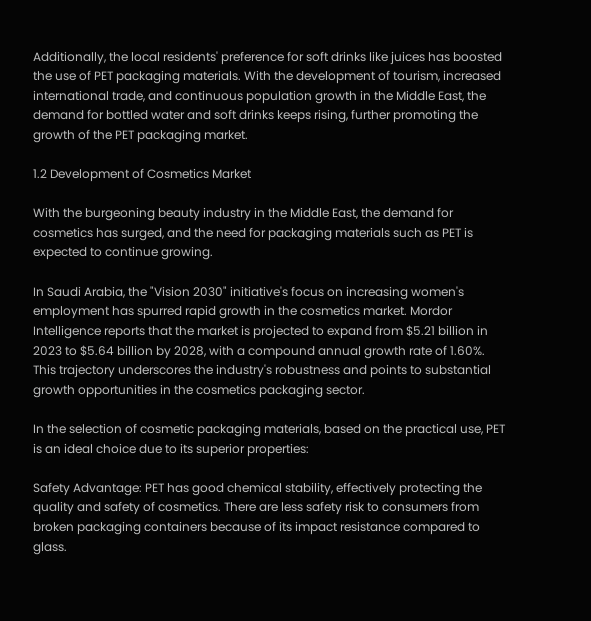Additionally, the local residents' preference for soft drinks like juices has boosted the use of PET packaging materials. With the development of tourism, increased international trade, and continuous population growth in the Middle East, the demand for bottled water and soft drinks keeps rising, further promoting the growth of the PET packaging market.

1.2 Development of Cosmetics Market

With the burgeoning beauty industry in the Middle East, the demand for cosmetics has surged, and the need for packaging materials such as PET is expected to continue growing.

In Saudi Arabia, the "Vision 2030" initiative's focus on increasing women's employment has spurred rapid growth in the cosmetics market. Mordor Intelligence reports that the market is projected to expand from $5.21 billion in 2023 to $5.64 billion by 2028, with a compound annual growth rate of 1.60%. This trajectory underscores the industry's robustness and points to substantial growth opportunities in the cosmetics packaging sector.

In the selection of cosmetic packaging materials, based on the practical use, PET is an ideal choice due to its superior properties:

Safety Advantage: PET has good chemical stability, effectively protecting the quality and safety of cosmetics. There are less safety risk to consumers from broken packaging containers because of its impact resistance compared to glass.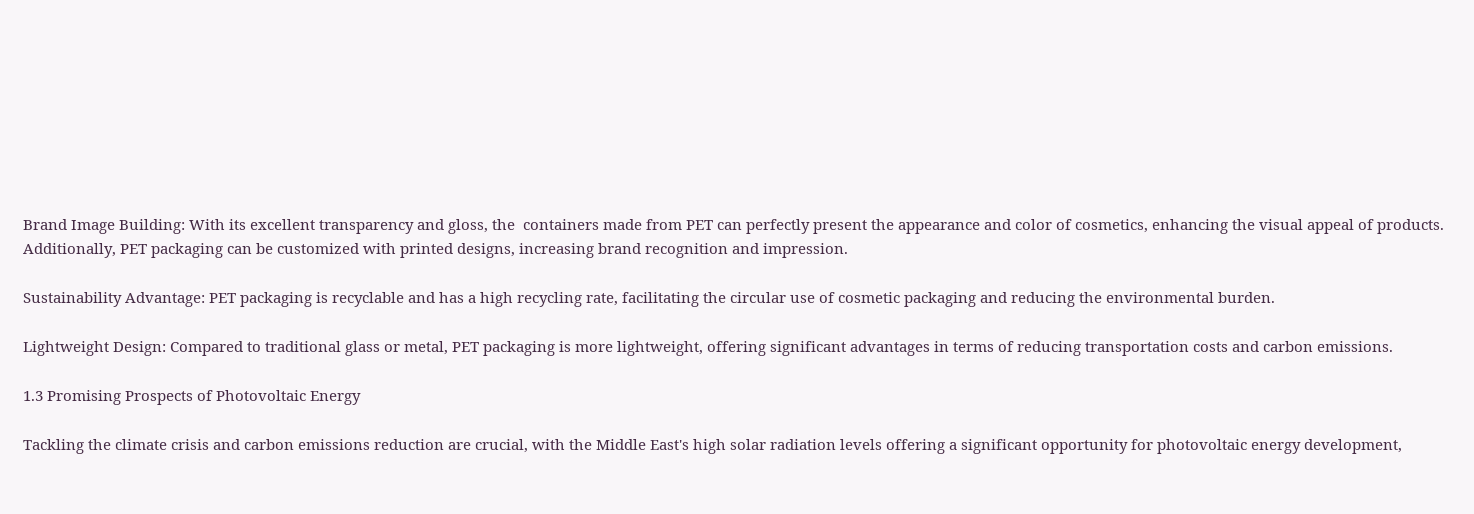Brand Image Building: With its excellent transparency and gloss, the  containers made from PET can perfectly present the appearance and color of cosmetics, enhancing the visual appeal of products. Additionally, PET packaging can be customized with printed designs, increasing brand recognition and impression.

Sustainability Advantage: PET packaging is recyclable and has a high recycling rate, facilitating the circular use of cosmetic packaging and reducing the environmental burden.

Lightweight Design: Compared to traditional glass or metal, PET packaging is more lightweight, offering significant advantages in terms of reducing transportation costs and carbon emissions.

1.3 Promising Prospects of Photovoltaic Energy

Tackling the climate crisis and carbon emissions reduction are crucial, with the Middle East's high solar radiation levels offering a significant opportunity for photovoltaic energy development,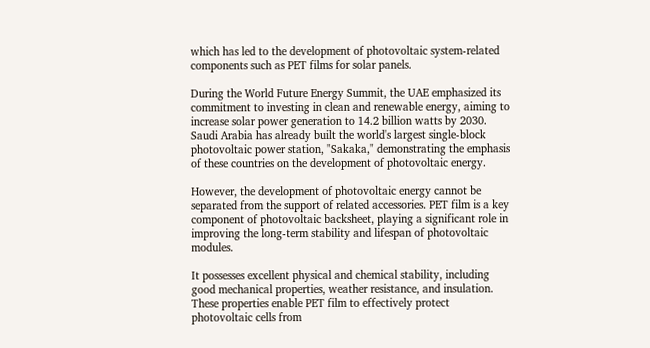which has led to the development of photovoltaic system-related components such as PET films for solar panels.

During the World Future Energy Summit, the UAE emphasized its commitment to investing in clean and renewable energy, aiming to increase solar power generation to 14.2 billion watts by 2030. Saudi Arabia has already built the world's largest single-block photovoltaic power station, "Sakaka," demonstrating the emphasis of these countries on the development of photovoltaic energy.

However, the development of photovoltaic energy cannot be separated from the support of related accessories. PET film is a key component of photovoltaic backsheet, playing a significant role in improving the long-term stability and lifespan of photovoltaic modules.

It possesses excellent physical and chemical stability, including good mechanical properties, weather resistance, and insulation. These properties enable PET film to effectively protect photovoltaic cells from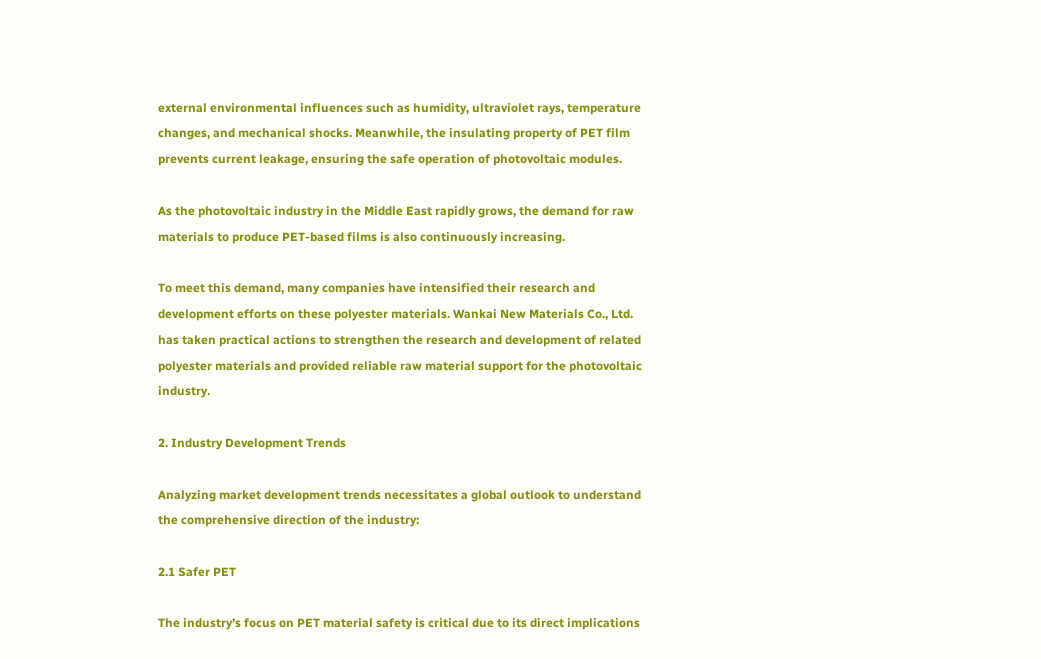external environmental influences such as humidity, ultraviolet rays, temperature changes, and mechanical shocks. Meanwhile, the insulating property of PET film prevents current leakage, ensuring the safe operation of photovoltaic modules.

As the photovoltaic industry in the Middle East rapidly grows, the demand for raw materials to produce PET-based films is also continuously increasing.

To meet this demand, many companies have intensified their research and development efforts on these polyester materials. Wankai New Materials Co., Ltd. has taken practical actions to strengthen the research and development of related polyester materials and provided reliable raw material support for the photovoltaic industry.

2. Industry Development Trends

Analyzing market development trends necessitates a global outlook to understand the comprehensive direction of the industry:

2.1 Safer PET

The industry’s focus on PET material safety is critical due to its direct implications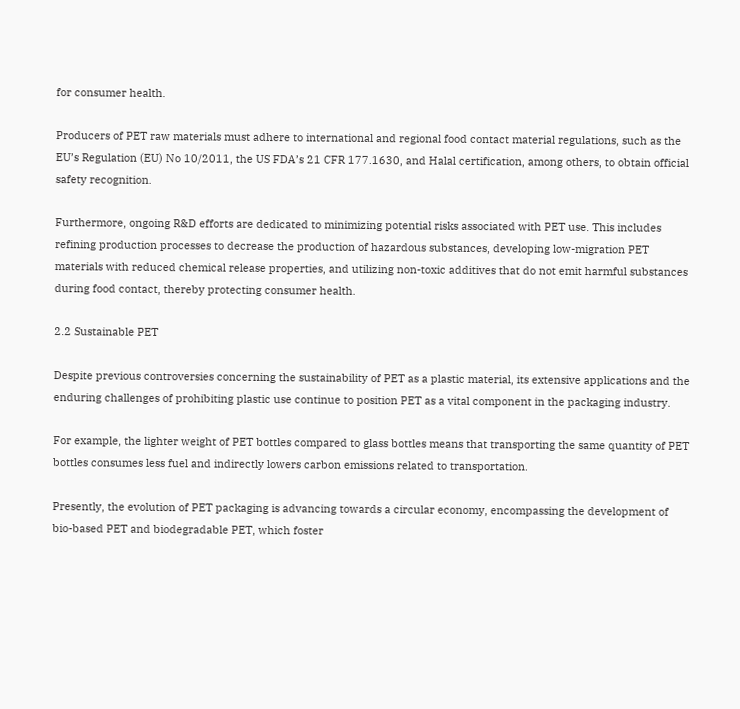for consumer health.

Producers of PET raw materials must adhere to international and regional food contact material regulations, such as the EU’s Regulation (EU) No 10/2011, the US FDA’s 21 CFR 177.1630, and Halal certification, among others, to obtain official safety recognition.

Furthermore, ongoing R&D efforts are dedicated to minimizing potential risks associated with PET use. This includes refining production processes to decrease the production of hazardous substances, developing low-migration PET materials with reduced chemical release properties, and utilizing non-toxic additives that do not emit harmful substances during food contact, thereby protecting consumer health.

2.2 Sustainable PET

Despite previous controversies concerning the sustainability of PET as a plastic material, its extensive applications and the enduring challenges of prohibiting plastic use continue to position PET as a vital component in the packaging industry.

For example, the lighter weight of PET bottles compared to glass bottles means that transporting the same quantity of PET bottles consumes less fuel and indirectly lowers carbon emissions related to transportation.

Presently, the evolution of PET packaging is advancing towards a circular economy, encompassing the development of bio-based PET and biodegradable PET, which foster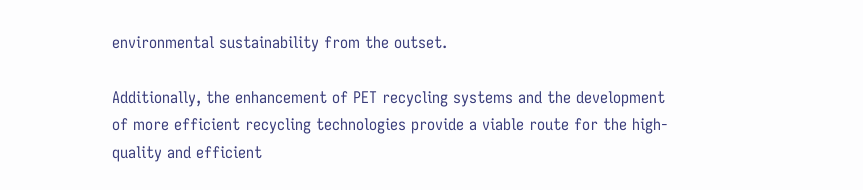environmental sustainability from the outset.

Additionally, the enhancement of PET recycling systems and the development of more efficient recycling technologies provide a viable route for the high-quality and efficient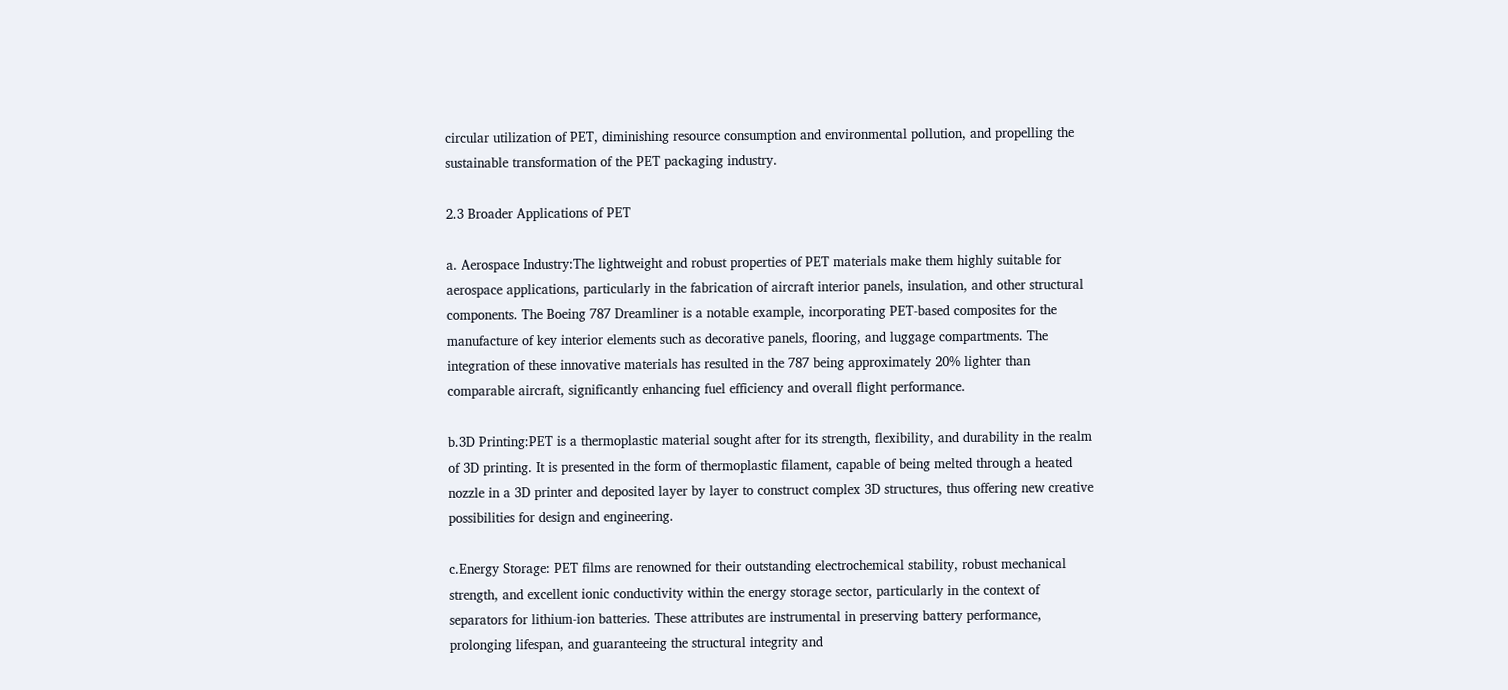circular utilization of PET, diminishing resource consumption and environmental pollution, and propelling the sustainable transformation of the PET packaging industry.

2.3 Broader Applications of PET

a. Aerospace Industry:The lightweight and robust properties of PET materials make them highly suitable for aerospace applications, particularly in the fabrication of aircraft interior panels, insulation, and other structural components. The Boeing 787 Dreamliner is a notable example, incorporating PET-based composites for the manufacture of key interior elements such as decorative panels, flooring, and luggage compartments. The integration of these innovative materials has resulted in the 787 being approximately 20% lighter than comparable aircraft, significantly enhancing fuel efficiency and overall flight performance.

b.3D Printing:PET is a thermoplastic material sought after for its strength, flexibility, and durability in the realm of 3D printing. It is presented in the form of thermoplastic filament, capable of being melted through a heated nozzle in a 3D printer and deposited layer by layer to construct complex 3D structures, thus offering new creative possibilities for design and engineering.

c.Energy Storage: PET films are renowned for their outstanding electrochemical stability, robust mechanical strength, and excellent ionic conductivity within the energy storage sector, particularly in the context of separators for lithium-ion batteries. These attributes are instrumental in preserving battery performance, prolonging lifespan, and guaranteeing the structural integrity and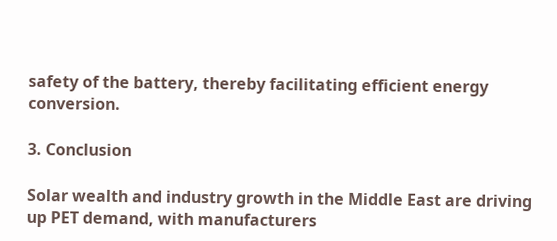safety of the battery, thereby facilitating efficient energy conversion.

3. Conclusion

Solar wealth and industry growth in the Middle East are driving up PET demand, with manufacturers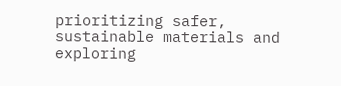prioritizing safer, sustainable materials and exploring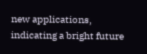new applications, indicating a bright future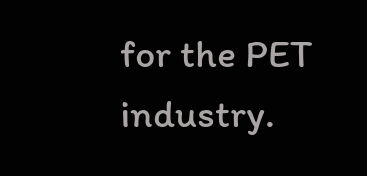for the PET industry.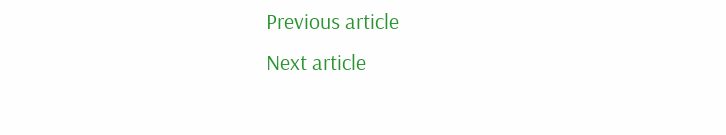Previous article
Next article